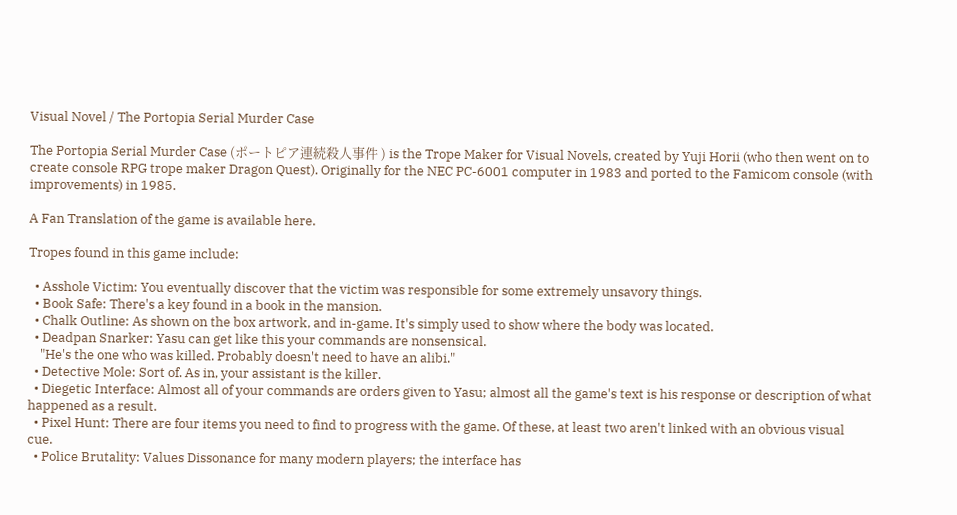Visual Novel / The Portopia Serial Murder Case

The Portopia Serial Murder Case (ポートピア連続殺人事件 ) is the Trope Maker for Visual Novels, created by Yuji Horii (who then went on to create console RPG trope maker Dragon Quest). Originally for the NEC PC-6001 computer in 1983 and ported to the Famicom console (with improvements) in 1985.

A Fan Translation of the game is available here.

Tropes found in this game include:

  • Asshole Victim: You eventually discover that the victim was responsible for some extremely unsavory things.
  • Book Safe: There's a key found in a book in the mansion.
  • Chalk Outline: As shown on the box artwork, and in-game. It's simply used to show where the body was located.
  • Deadpan Snarker: Yasu can get like this your commands are nonsensical.
    "He's the one who was killed. Probably doesn't need to have an alibi."
  • Detective Mole: Sort of. As in, your assistant is the killer.
  • Diegetic Interface: Almost all of your commands are orders given to Yasu; almost all the game's text is his response or description of what happened as a result.
  • Pixel Hunt: There are four items you need to find to progress with the game. Of these, at least two aren't linked with an obvious visual cue.
  • Police Brutality: Values Dissonance for many modern players; the interface has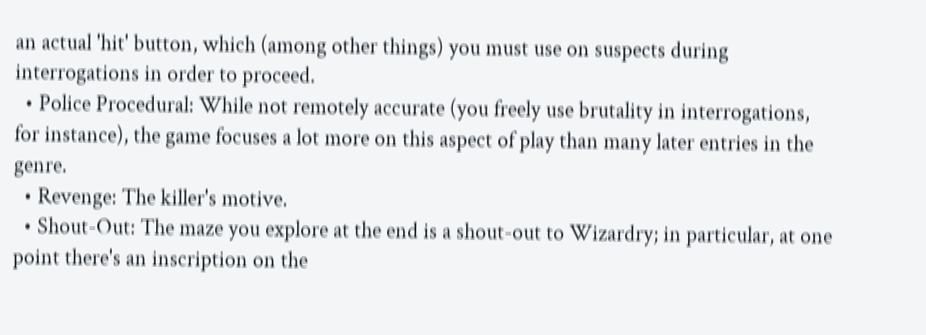an actual 'hit' button, which (among other things) you must use on suspects during interrogations in order to proceed.
  • Police Procedural: While not remotely accurate (you freely use brutality in interrogations, for instance), the game focuses a lot more on this aspect of play than many later entries in the genre.
  • Revenge: The killer's motive.
  • Shout-Out: The maze you explore at the end is a shout-out to Wizardry; in particular, at one point there's an inscription on the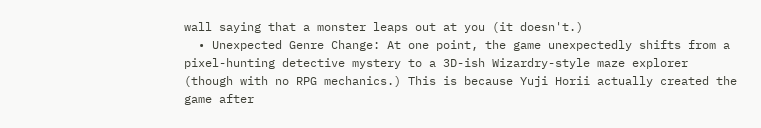wall saying that a monster leaps out at you (it doesn't.)
  • Unexpected Genre Change: At one point, the game unexpectedly shifts from a pixel-hunting detective mystery to a 3D-ish Wizardry-style maze explorer (though with no RPG mechanics.) This is because Yuji Horii actually created the game after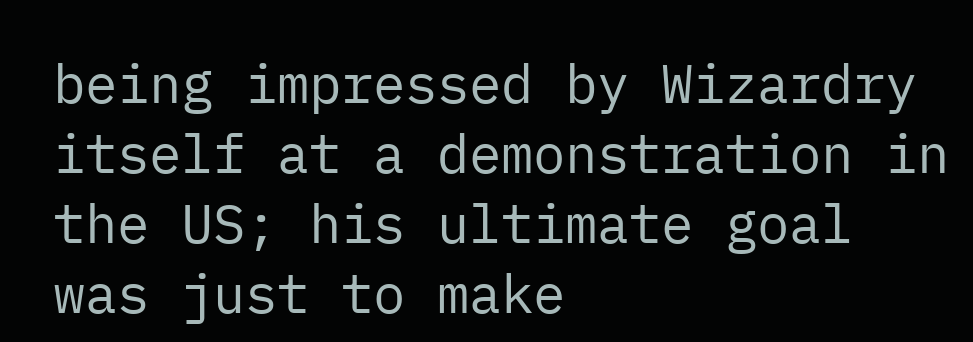being impressed by Wizardry itself at a demonstration in the US; his ultimate goal was just to make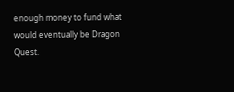enough money to fund what would eventually be Dragon Quest.